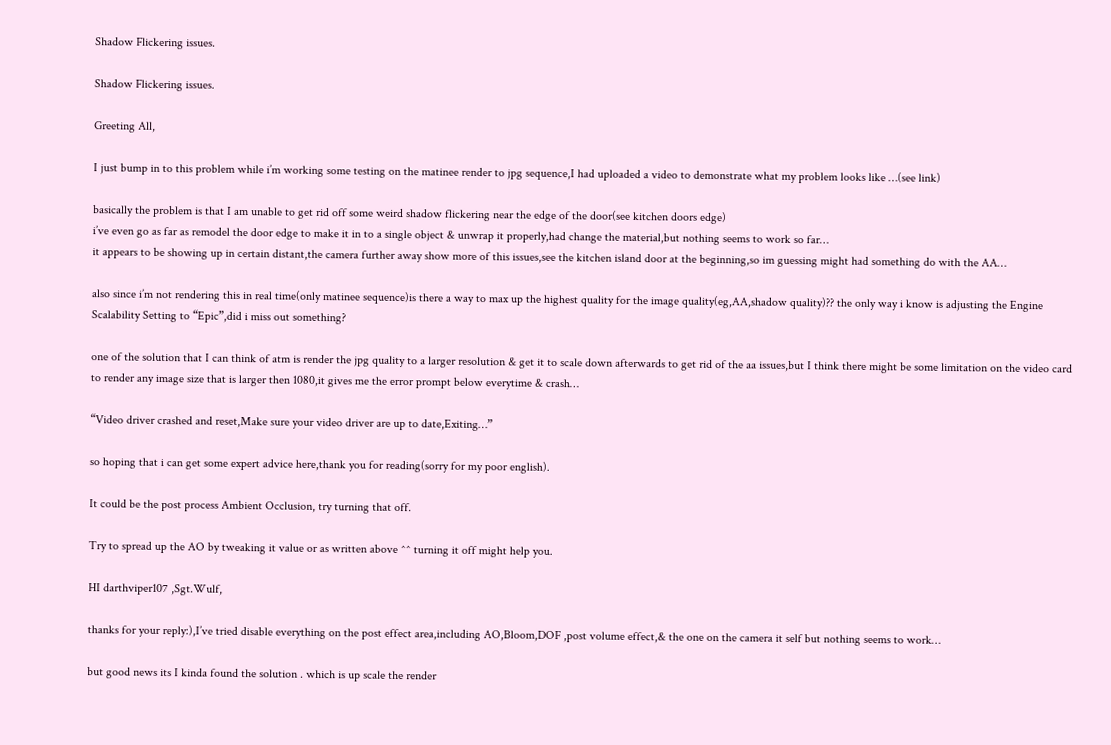Shadow Flickering issues.

Shadow Flickering issues.

Greeting All,

I just bump in to this problem while i’m working some testing on the matinee render to jpg sequence,I had uploaded a video to demonstrate what my problem looks like …(see link)

basically the problem is that I am unable to get rid off some weird shadow flickering near the edge of the door(see kitchen doors edge)
i’ve even go as far as remodel the door edge to make it in to a single object & unwrap it properly,had change the material,but nothing seems to work so far…
it appears to be showing up in certain distant,the camera further away show more of this issues,see the kitchen island door at the beginning,so im guessing might had something do with the AA…

also since i’m not rendering this in real time(only matinee sequence)is there a way to max up the highest quality for the image quality(eg,AA,shadow quality)?? the only way i know is adjusting the Engine Scalability Setting to “Epic”,did i miss out something?

one of the solution that I can think of atm is render the jpg quality to a larger resolution & get it to scale down afterwards to get rid of the aa issues,but I think there might be some limitation on the video card to render any image size that is larger then 1080,it gives me the error prompt below everytime & crash…

“Video driver crashed and reset,Make sure your video driver are up to date,Exiting…”

so hoping that i can get some expert advice here,thank you for reading(sorry for my poor english).

It could be the post process Ambient Occlusion, try turning that off.

Try to spread up the AO by tweaking it value or as written above ^^ turning it off might help you.

HI darthviper107 ,Sgt.Wulf,

thanks for your reply:),I’ve tried disable everything on the post effect area,including AO,Bloom,DOF ,post volume effect,& the one on the camera it self but nothing seems to work…

but good news its I kinda found the solution . which is up scale the render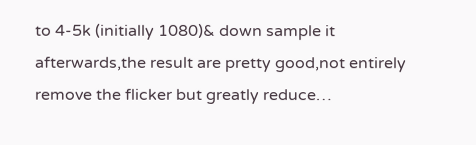to 4-5k (initially 1080)& down sample it afterwards,the result are pretty good,not entirely remove the flicker but greatly reduce…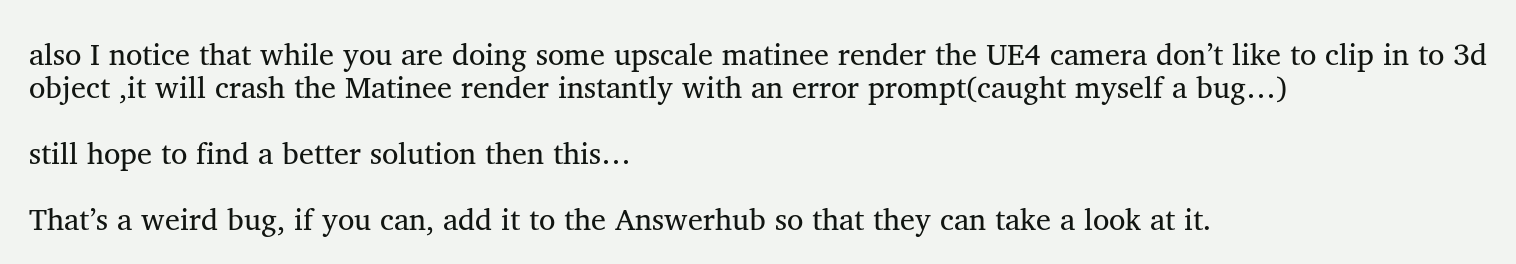also I notice that while you are doing some upscale matinee render the UE4 camera don’t like to clip in to 3d object ,it will crash the Matinee render instantly with an error prompt(caught myself a bug…)

still hope to find a better solution then this…

That’s a weird bug, if you can, add it to the Answerhub so that they can take a look at it.